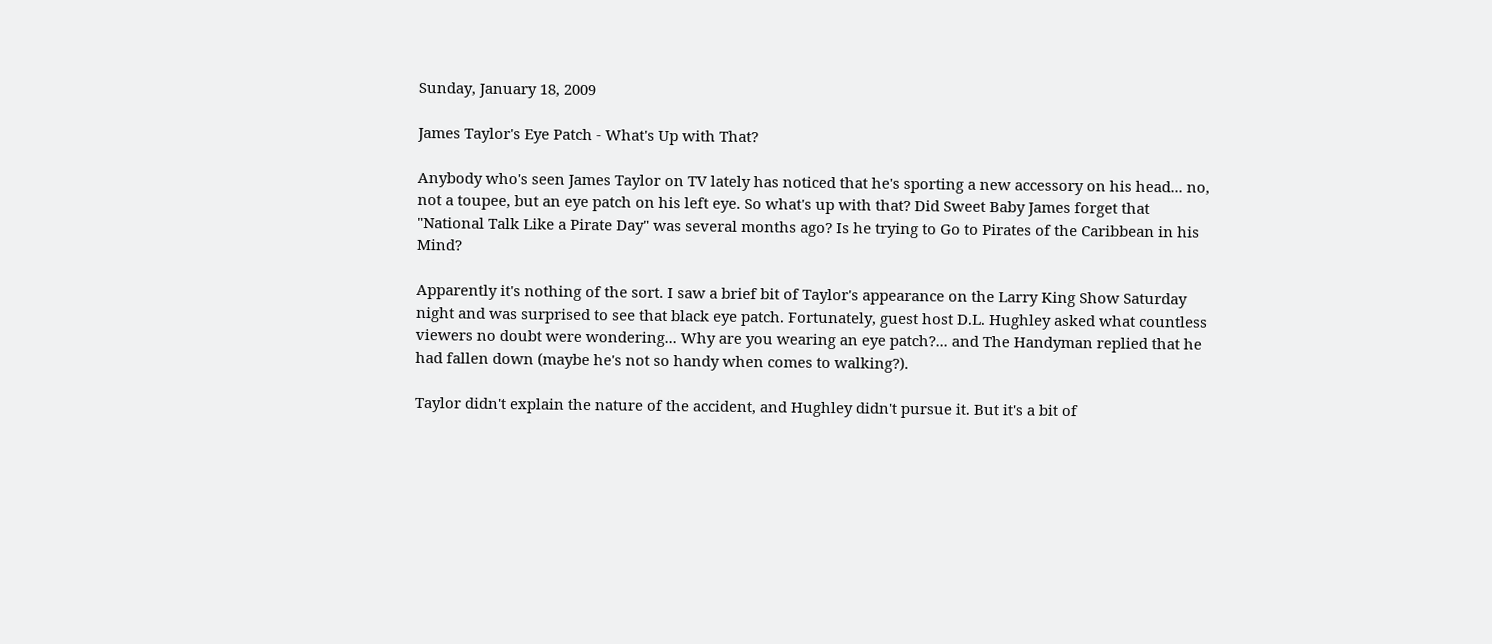Sunday, January 18, 2009

James Taylor's Eye Patch - What's Up with That?

Anybody who's seen James Taylor on TV lately has noticed that he's sporting a new accessory on his head... no, not a toupee, but an eye patch on his left eye. So what's up with that? Did Sweet Baby James forget that "National Talk Like a Pirate Day" was several months ago? Is he trying to Go to Pirates of the Caribbean in his Mind?

Apparently it's nothing of the sort. I saw a brief bit of Taylor's appearance on the Larry King Show Saturday night and was surprised to see that black eye patch. Fortunately, guest host D.L. Hughley asked what countless viewers no doubt were wondering... Why are you wearing an eye patch?... and The Handyman replied that he had fallen down (maybe he's not so handy when comes to walking?).

Taylor didn't explain the nature of the accident, and Hughley didn't pursue it. But it's a bit of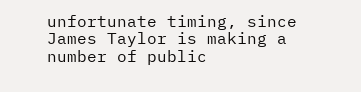unfortunate timing, since James Taylor is making a number of public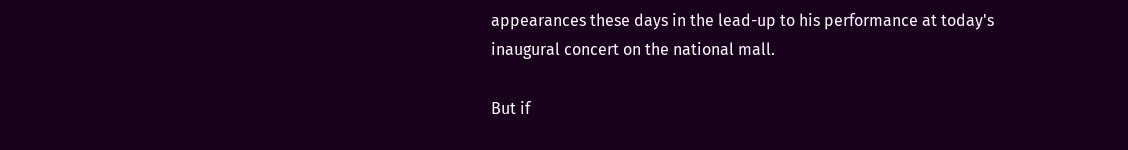appearances these days in the lead-up to his performance at today's inaugural concert on the national mall.

But if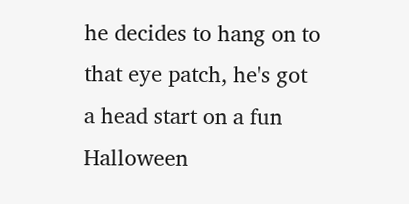he decides to hang on to that eye patch, he's got a head start on a fun Halloween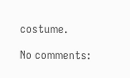costume.

No comments: